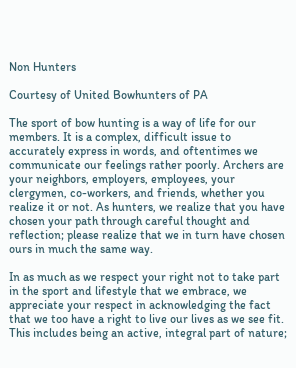Non Hunters

Courtesy of United Bowhunters of PA

The sport of bow hunting is a way of life for our members. It is a complex, difficult issue to accurately express in words, and oftentimes we communicate our feelings rather poorly. Archers are your neighbors, employers, employees, your clergymen, co-workers, and friends, whether you realize it or not. As hunters, we realize that you have chosen your path through careful thought and reflection; please realize that we in turn have chosen ours in much the same way.

In as much as we respect your right not to take part in the sport and lifestyle that we embrace, we appreciate your respect in acknowledging the fact that we too have a right to live our lives as we see fit. This includes being an active, integral part of nature;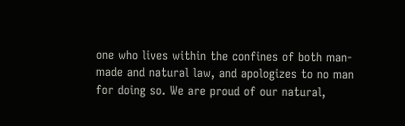one who lives within the confines of both man-made and natural law, and apologizes to no man for doing so. We are proud of our natural,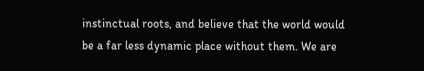instinctual roots, and believe that the world would be a far less dynamic place without them. We are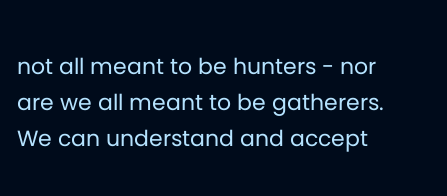not all meant to be hunters - nor are we all meant to be gatherers. We can understand and accept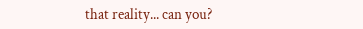that reality... can you?